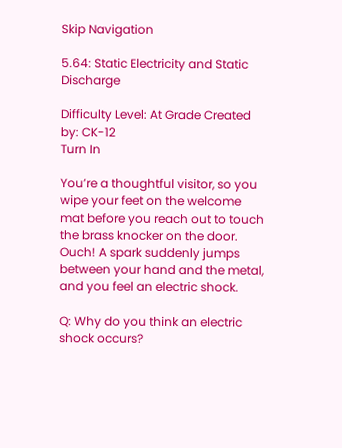Skip Navigation

5.64: Static Electricity and Static Discharge

Difficulty Level: At Grade Created by: CK-12
Turn In

You’re a thoughtful visitor, so you wipe your feet on the welcome mat before you reach out to touch the brass knocker on the door. Ouch! A spark suddenly jumps between your hand and the metal, and you feel an electric shock.

Q: Why do you think an electric shock occurs?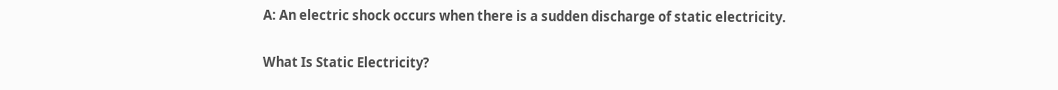A: An electric shock occurs when there is a sudden discharge of static electricity.

What Is Static Electricity?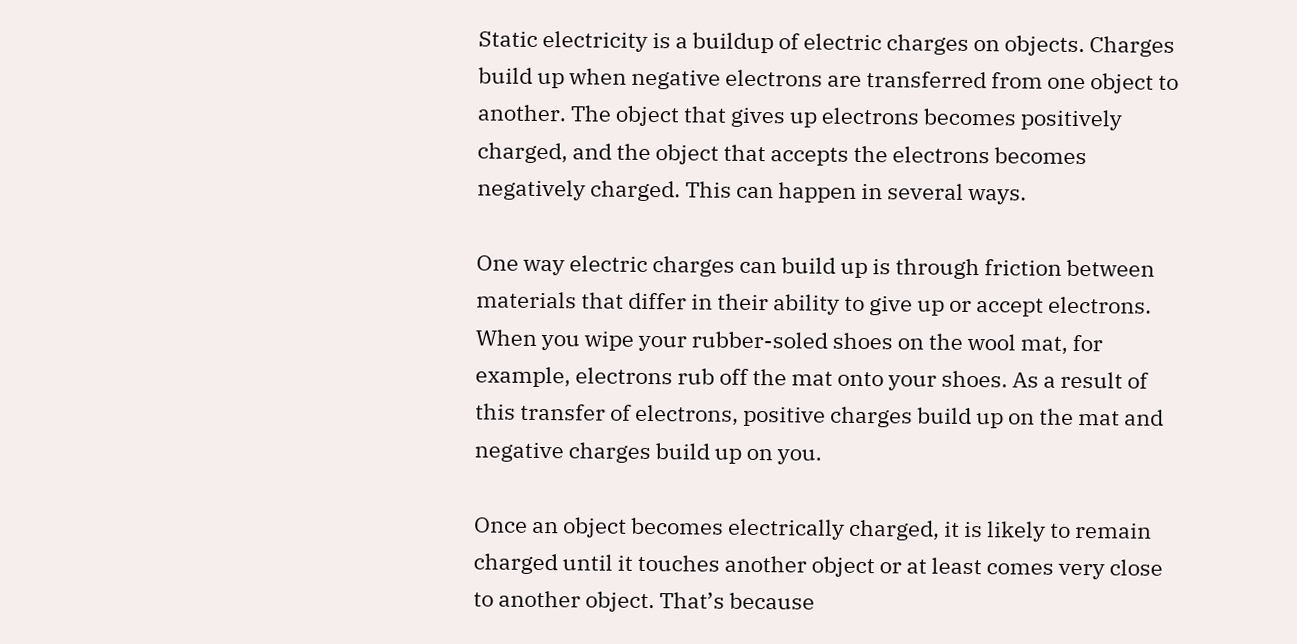Static electricity is a buildup of electric charges on objects. Charges build up when negative electrons are transferred from one object to another. The object that gives up electrons becomes positively charged, and the object that accepts the electrons becomes negatively charged. This can happen in several ways.

One way electric charges can build up is through friction between materials that differ in their ability to give up or accept electrons. When you wipe your rubber-soled shoes on the wool mat, for example, electrons rub off the mat onto your shoes. As a result of this transfer of electrons, positive charges build up on the mat and negative charges build up on you.

Once an object becomes electrically charged, it is likely to remain charged until it touches another object or at least comes very close to another object. That’s because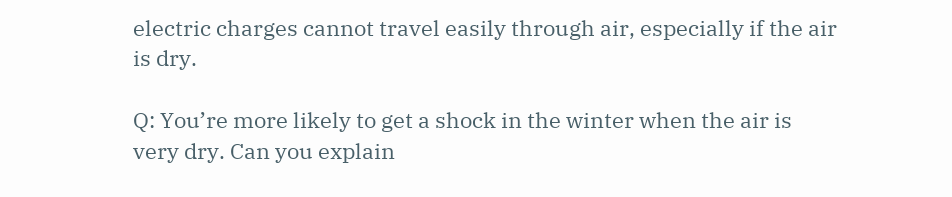electric charges cannot travel easily through air, especially if the air is dry.

Q: You’re more likely to get a shock in the winter when the air is very dry. Can you explain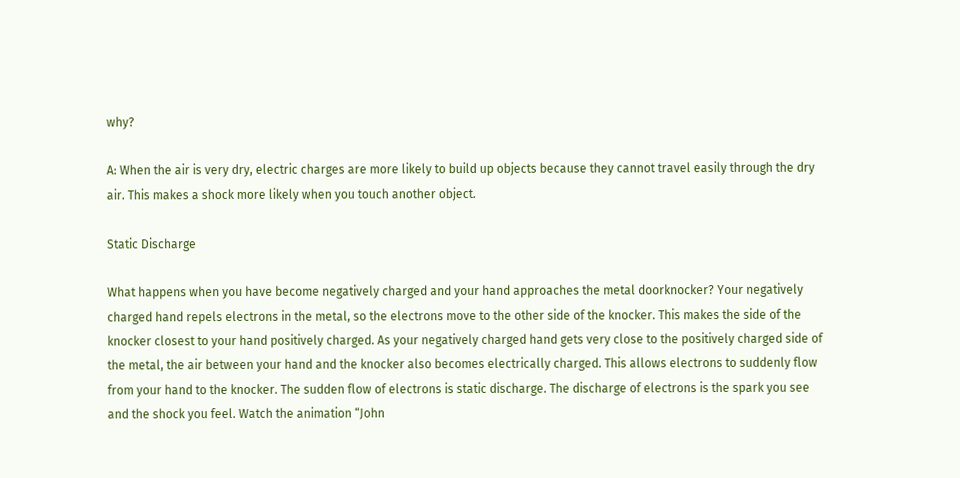why?

A: When the air is very dry, electric charges are more likely to build up objects because they cannot travel easily through the dry air. This makes a shock more likely when you touch another object.

Static Discharge

What happens when you have become negatively charged and your hand approaches the metal doorknocker? Your negatively charged hand repels electrons in the metal, so the electrons move to the other side of the knocker. This makes the side of the knocker closest to your hand positively charged. As your negatively charged hand gets very close to the positively charged side of the metal, the air between your hand and the knocker also becomes electrically charged. This allows electrons to suddenly flow from your hand to the knocker. The sudden flow of electrons is static discharge. The discharge of electrons is the spark you see and the shock you feel. Watch the animation “John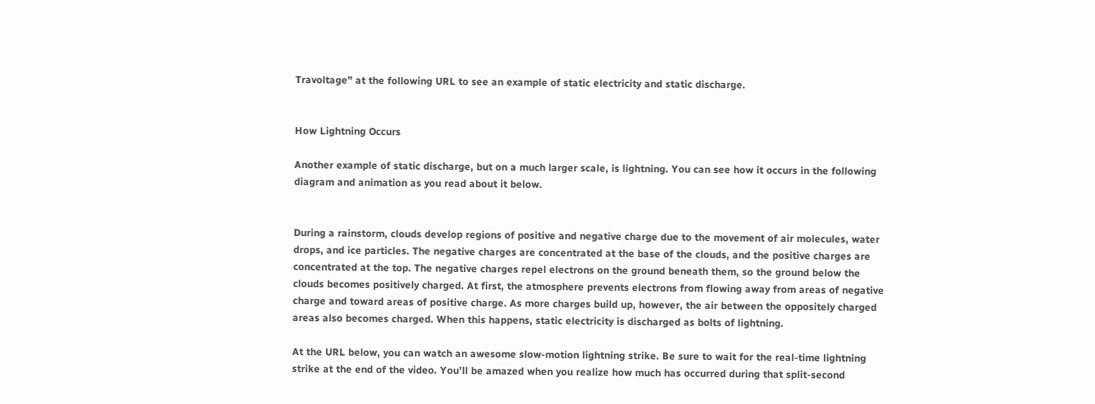Travoltage” at the following URL to see an example of static electricity and static discharge.


How Lightning Occurs

Another example of static discharge, but on a much larger scale, is lightning. You can see how it occurs in the following diagram and animation as you read about it below.


During a rainstorm, clouds develop regions of positive and negative charge due to the movement of air molecules, water drops, and ice particles. The negative charges are concentrated at the base of the clouds, and the positive charges are concentrated at the top. The negative charges repel electrons on the ground beneath them, so the ground below the clouds becomes positively charged. At first, the atmosphere prevents electrons from flowing away from areas of negative charge and toward areas of positive charge. As more charges build up, however, the air between the oppositely charged areas also becomes charged. When this happens, static electricity is discharged as bolts of lightning.

At the URL below, you can watch an awesome slow-motion lightning strike. Be sure to wait for the real-time lightning strike at the end of the video. You’ll be amazed when you realize how much has occurred during that split-second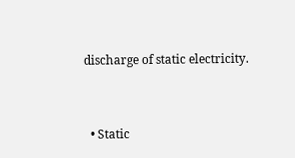discharge of static electricity.



  • Static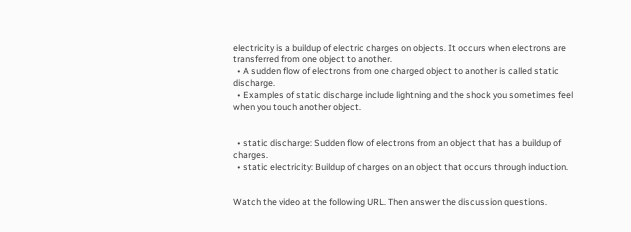electricity is a buildup of electric charges on objects. It occurs when electrons are transferred from one object to another.
  • A sudden flow of electrons from one charged object to another is called static discharge.
  • Examples of static discharge include lightning and the shock you sometimes feel when you touch another object.


  • static discharge: Sudden flow of electrons from an object that has a buildup of charges.
  • static electricity: Buildup of charges on an object that occurs through induction.


Watch the video at the following URL. Then answer the discussion questions.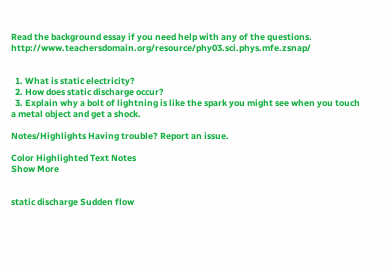Read the background essay if you need help with any of the questions. http://www.teachersdomain.org/resource/phy03.sci.phys.mfe.zsnap/


  1. What is static electricity?
  2. How does static discharge occur?
  3. Explain why a bolt of lightning is like the spark you might see when you touch a metal object and get a shock.

Notes/Highlights Having trouble? Report an issue.

Color Highlighted Text Notes
Show More


static discharge Sudden flow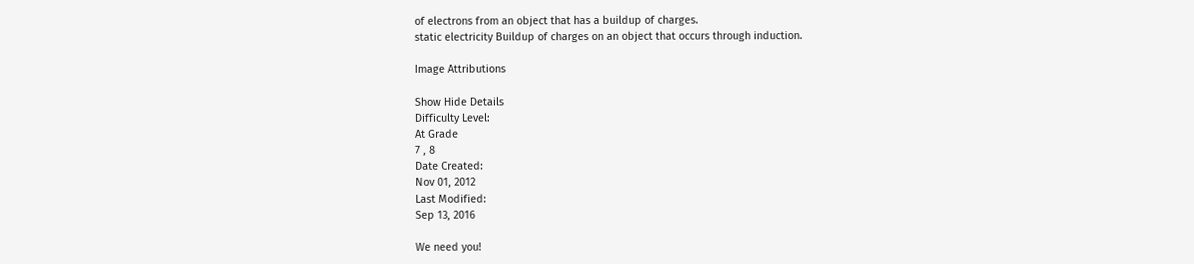of electrons from an object that has a buildup of charges.
static electricity Buildup of charges on an object that occurs through induction.

Image Attributions

Show Hide Details
Difficulty Level:
At Grade
7 , 8
Date Created:
Nov 01, 2012
Last Modified:
Sep 13, 2016

We need you!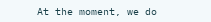At the moment, we do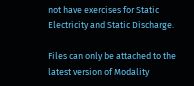not have exercises for Static Electricity and Static Discharge.

Files can only be attached to the latest version of Modality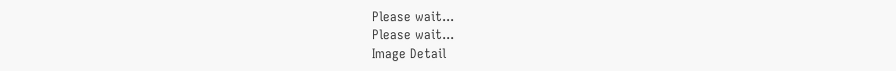Please wait...
Please wait...
Image Detail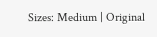Sizes: Medium | Original